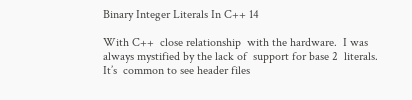Binary Integer Literals In C++ 14

With C++  close relationship  with the hardware.  I was always mystified by the lack of  support for base 2  literals.   It’s  common to see header files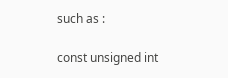such as :

const unsigned int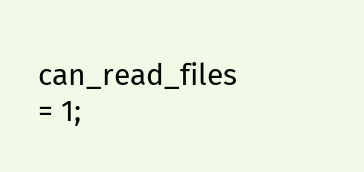can_read_files   = 1;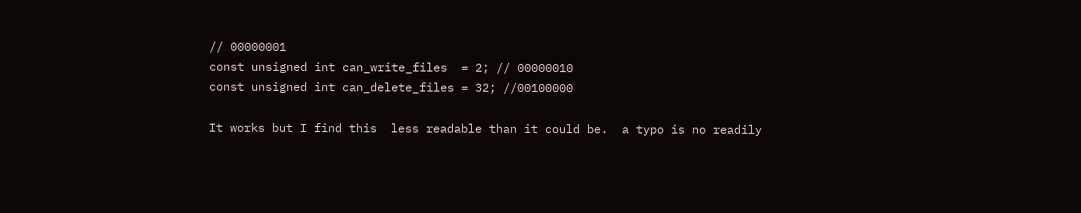// 00000001
const unsigned int can_write_files  = 2; // 00000010
const unsigned int can_delete_files = 32; //00100000

It works but I find this  less readable than it could be.  a typo is no readily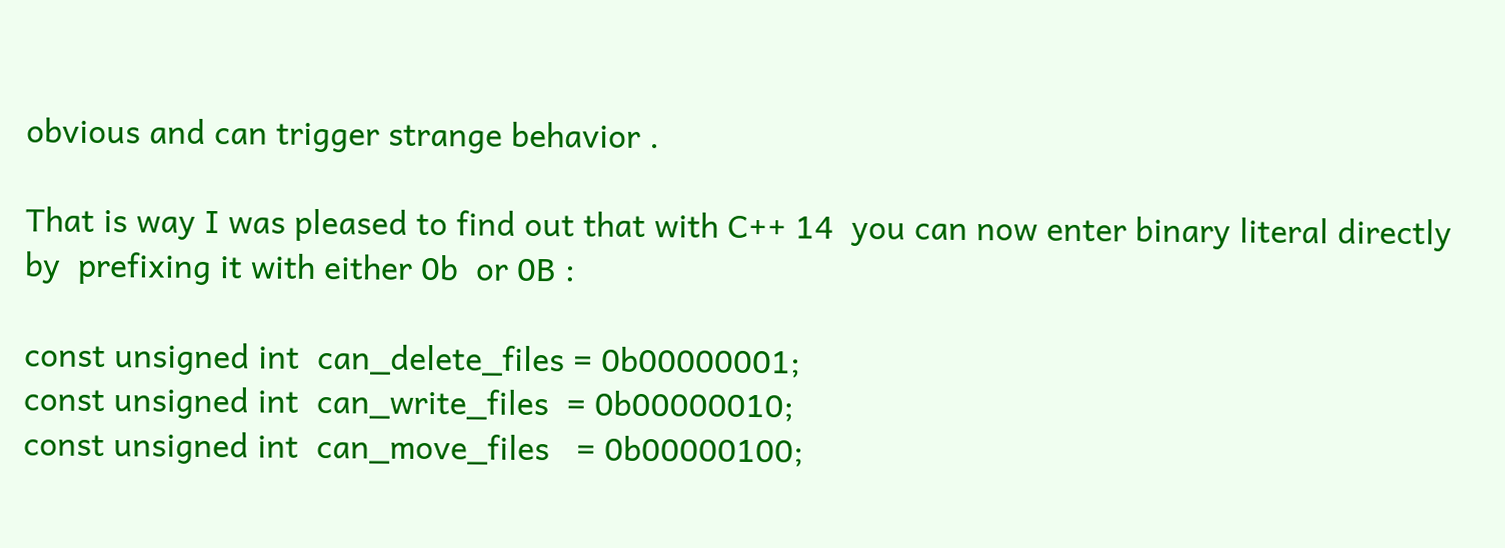obvious and can trigger strange behavior .

That is way I was pleased to find out that with C++ 14  you can now enter binary literal directly by  prefixing it with either 0b  or 0B :

const unsigned int  can_delete_files = 0b00000001;
const unsigned int  can_write_files  = 0b00000010;
const unsigned int  can_move_files   = 0b00000100;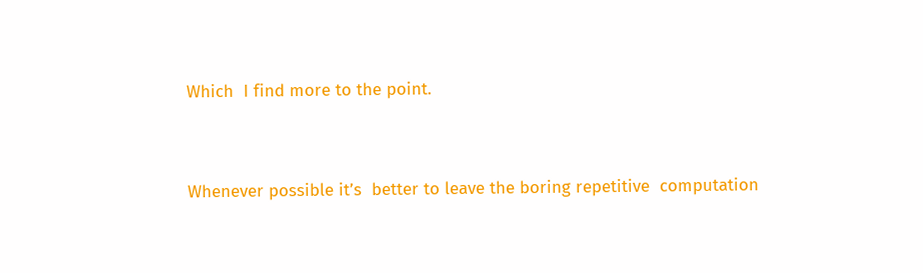Which  I find more to the point.


Whenever possible it’s  better to leave the boring repetitive  computation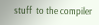stuff  to the compiler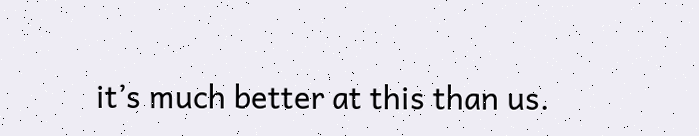it’s much better at this than us.